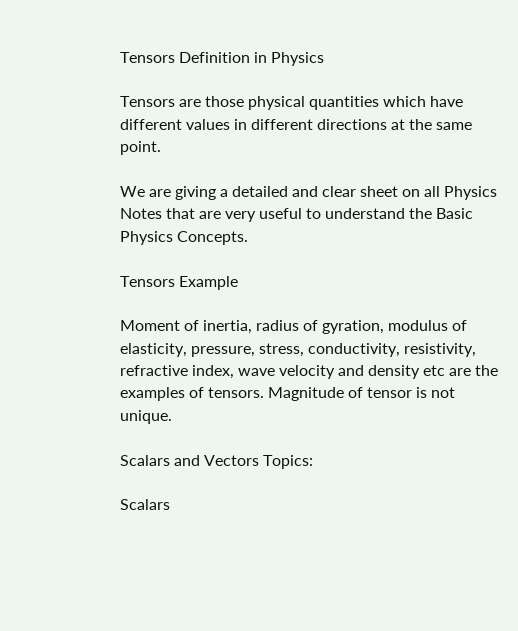Tensors Definition in Physics

Tensors are those physical quantities which have different values in different directions at the same point.

We are giving a detailed and clear sheet on all Physics Notes that are very useful to understand the Basic Physics Concepts.

Tensors Example

Moment of inertia, radius of gyration, modulus of elasticity, pressure, stress, conductivity, resistivity, refractive index, wave velocity and density etc are the examples of tensors. Magnitude of tensor is not unique.

Scalars and Vectors Topics:

Scalars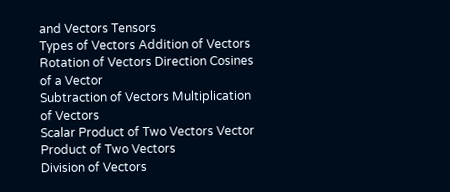and Vectors Tensors
Types of Vectors Addition of Vectors
Rotation of Vectors Direction Cosines of a Vector
Subtraction of Vectors Multiplication of Vectors
Scalar Product of Two Vectors Vector Product of Two Vectors
Division of Vectors